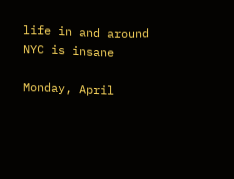life in and around NYC is insane

Monday, April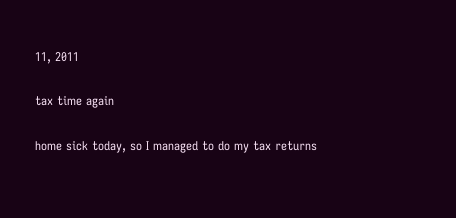11, 2011

tax time again

home sick today, so I managed to do my tax returns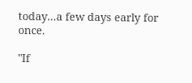today...a few days early for once.

"If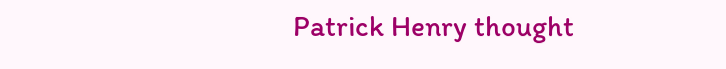Patrick Henry thought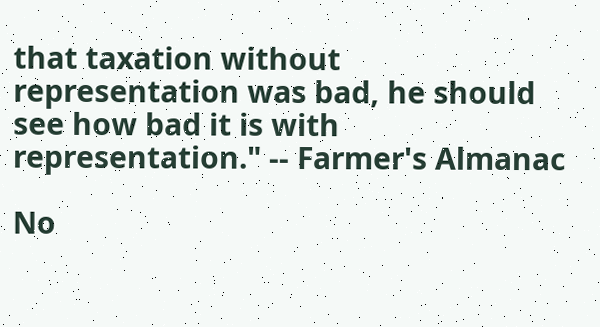that taxation without representation was bad, he should see how bad it is with representation." -- Farmer's Almanac

No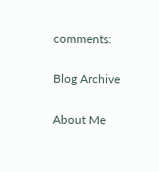comments:

Blog Archive

About Me